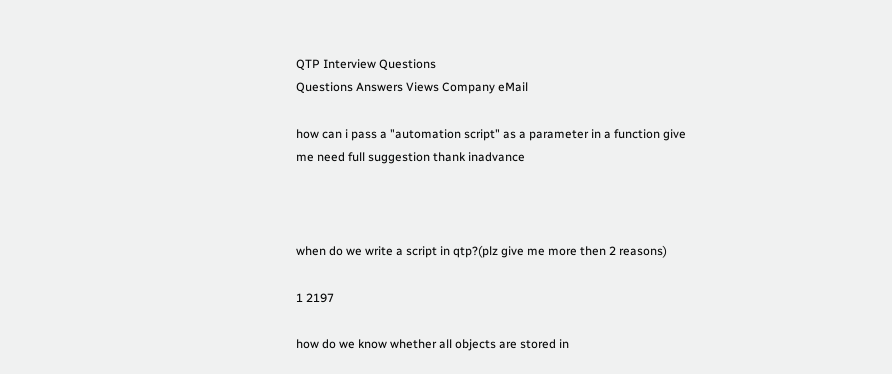QTP Interview Questions
Questions Answers Views Company eMail

how can i pass a "automation script" as a parameter in a function give me need full suggestion thank inadvance



when do we write a script in qtp?(plz give me more then 2 reasons)

1 2197

how do we know whether all objects are stored in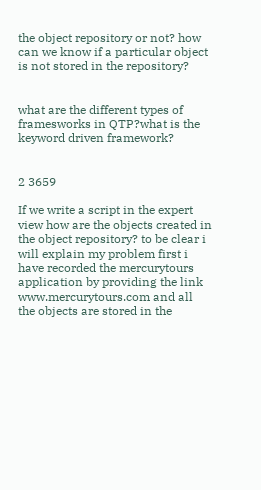the object repository or not? how can we know if a particular object is not stored in the repository?


what are the different types of framesworks in QTP?what is the keyword driven framework?


2 3659

If we write a script in the expert view how are the objects created in the object repository? to be clear i will explain my problem first i have recorded the mercurytours application by providing the link www.mercurytours.com and all the objects are stored in the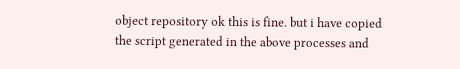object repository ok this is fine. but i have copied the script generated in the above processes and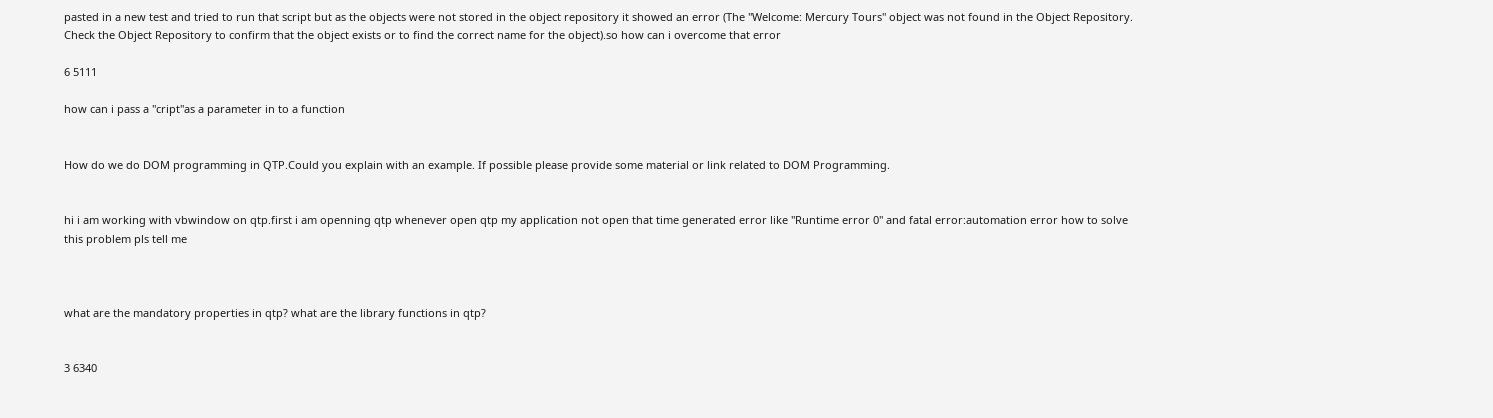pasted in a new test and tried to run that script but as the objects were not stored in the object repository it showed an error (The "Welcome: Mercury Tours" object was not found in the Object Repository. Check the Object Repository to confirm that the object exists or to find the correct name for the object).so how can i overcome that error

6 5111

how can i pass a "cript"as a parameter in to a function


How do we do DOM programming in QTP.Could you explain with an example. If possible please provide some material or link related to DOM Programming.


hi i am working with vbwindow on qtp.first i am openning qtp whenever open qtp my application not open that time generated error like "Runtime error 0" and fatal error:automation error how to solve this problem pls tell me



what are the mandatory properties in qtp? what are the library functions in qtp?


3 6340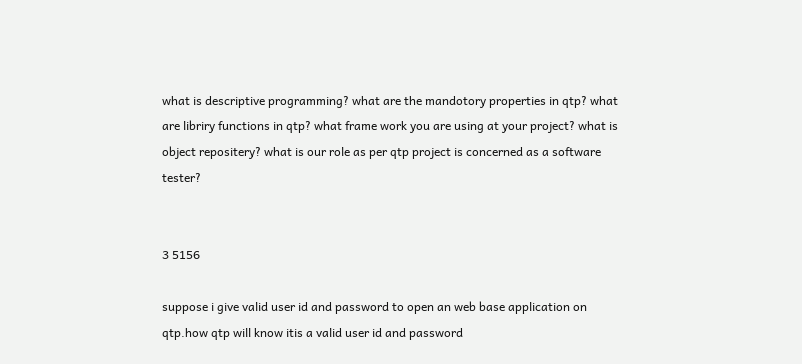what is descriptive programming? what are the mandotory properties in qtp? what are libriry functions in qtp? what frame work you are using at your project? what is object repositery? what is our role as per qtp project is concerned as a software tester?


3 5156

suppose i give valid user id and password to open an web base application on qtp.how qtp will know itis a valid user id and password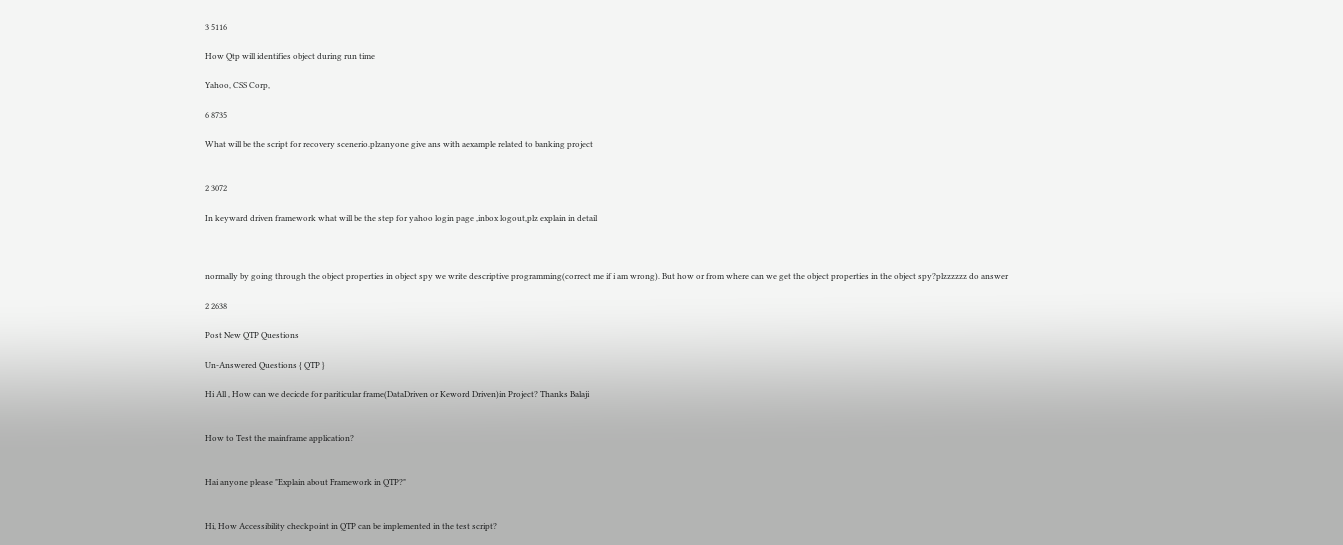3 5116

How Qtp will identifies object during run time

Yahoo, CSS Corp,

6 8735

What will be the script for recovery scenerio.plzanyone give ans with aexample related to banking project


2 3072

In keyward driven framework what will be the step for yahoo login page ,inbox logout,plz explain in detail



normally by going through the object properties in object spy we write descriptive programming(correct me if i am wrong). But how or from where can we get the object properties in the object spy?plzzzzzz do answer

2 2638

Post New QTP Questions

Un-Answered Questions { QTP }

Hi All , How can we decicde for pariticular frame(DataDriven or Keword Driven)in Project? Thanks Balaji


How to Test the mainframe application?


Hai anyone please "Explain about Framework in QTP?"


Hi, How Accessibility checkpoint in QTP can be implemented in the test script?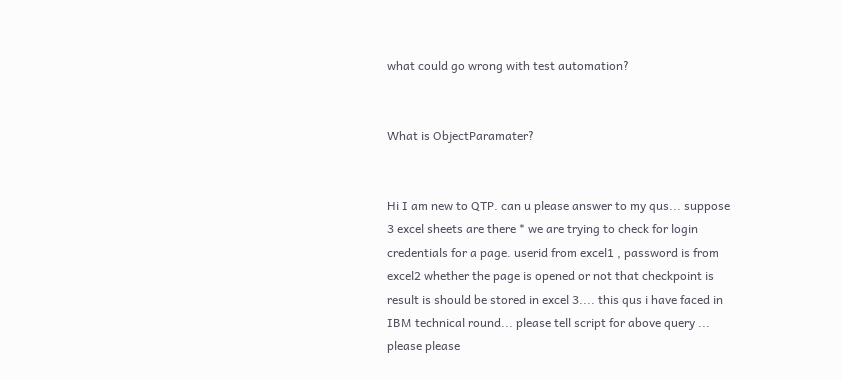what could go wrong with test automation?


What is ObjectParamater?


Hi I am new to QTP. can u please answer to my qus... suppose 3 excel sheets are there * we are trying to check for login credentials for a page. userid from excel1 , password is from excel2 whether the page is opened or not that checkpoint is result is should be stored in excel 3.... this qus i have faced in IBM technical round... please tell script for above query ... please please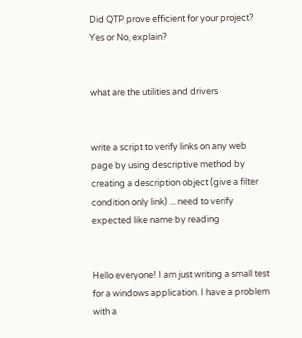Did QTP prove efficient for your project? Yes or No, explain?


what are the utilities and drivers


write a script to verify links on any web page by using descriptive method by creating a description object (give a filter condition only link) ... need to verify expected like name by reading


Hello everyone! I am just writing a small test for a windows application. I have a problem with a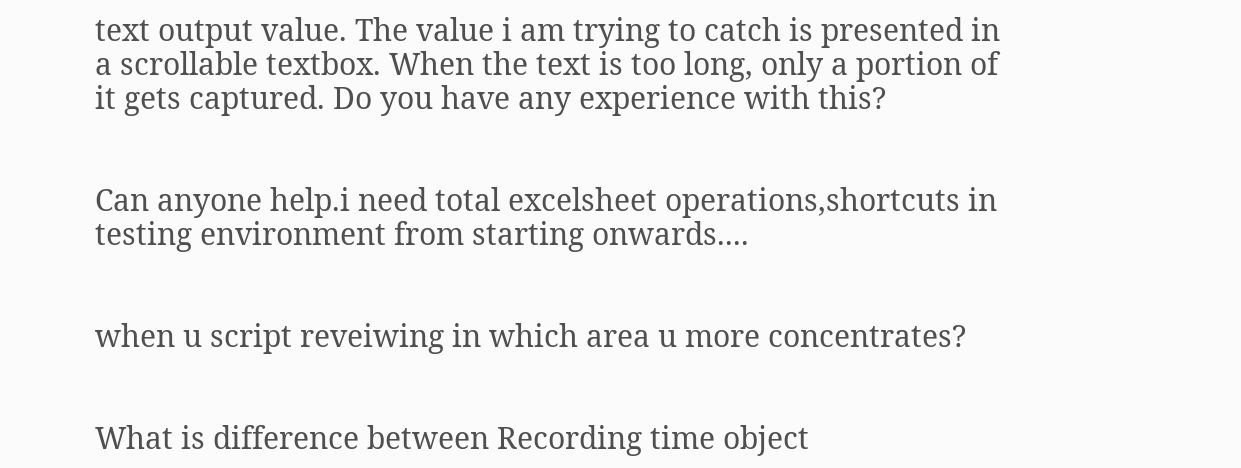text output value. The value i am trying to catch is presented in a scrollable textbox. When the text is too long, only a portion of it gets captured. Do you have any experience with this?


Can anyone help.i need total excelsheet operations,shortcuts in testing environment from starting onwards....


when u script reveiwing in which area u more concentrates?


What is difference between Recording time object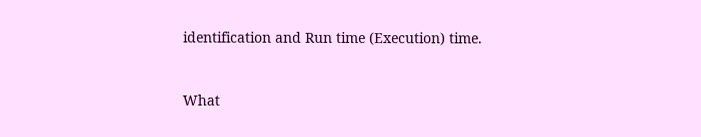identification and Run time (Execution) time.


What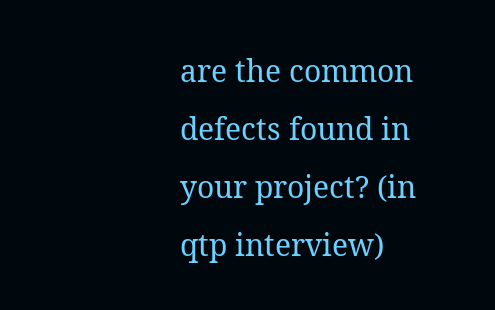are the common defects found in your project? (in qtp interview)